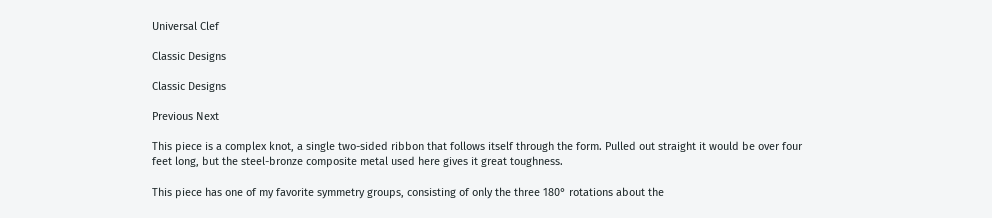Universal Clef

Classic Designs

Classic Designs

Previous Next

This piece is a complex knot, a single two-sided ribbon that follows itself through the form. Pulled out straight it would be over four feet long, but the steel-bronze composite metal used here gives it great toughness.

This piece has one of my favorite symmetry groups, consisting of only the three 180° rotations about the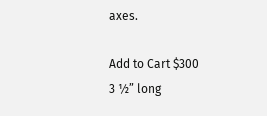axes.

Add to Cart $300
3 ½” long